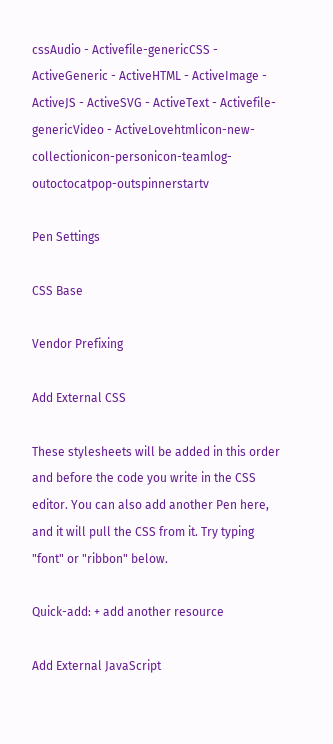cssAudio - Activefile-genericCSS - ActiveGeneric - ActiveHTML - ActiveImage - ActiveJS - ActiveSVG - ActiveText - Activefile-genericVideo - ActiveLovehtmlicon-new-collectionicon-personicon-teamlog-outoctocatpop-outspinnerstartv

Pen Settings

CSS Base

Vendor Prefixing

Add External CSS

These stylesheets will be added in this order and before the code you write in the CSS editor. You can also add another Pen here, and it will pull the CSS from it. Try typing "font" or "ribbon" below.

Quick-add: + add another resource

Add External JavaScript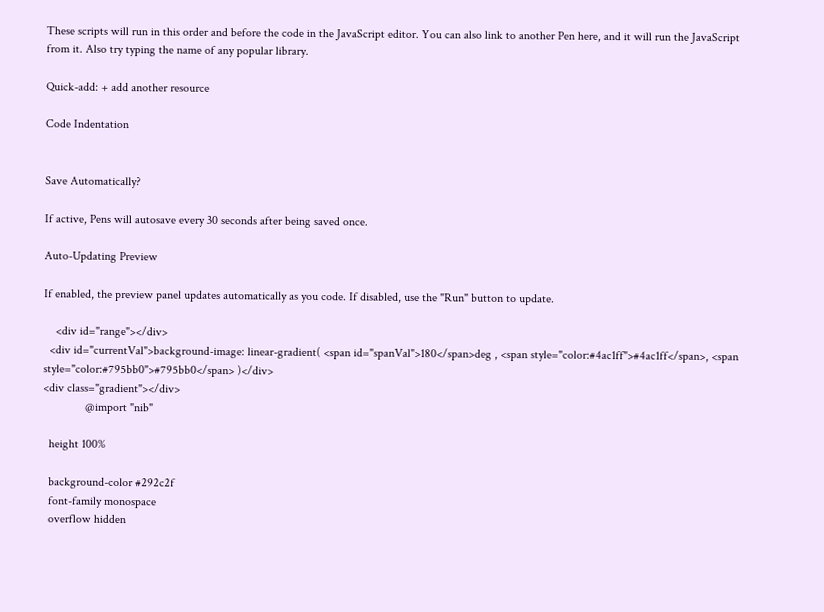These scripts will run in this order and before the code in the JavaScript editor. You can also link to another Pen here, and it will run the JavaScript from it. Also try typing the name of any popular library.

Quick-add: + add another resource

Code Indentation


Save Automatically?

If active, Pens will autosave every 30 seconds after being saved once.

Auto-Updating Preview

If enabled, the preview panel updates automatically as you code. If disabled, use the "Run" button to update.

    <div id="range"></div>
  <div id="currentVal">background-image: linear-gradient( <span id="spanVal">180</span>deg , <span style="color:#4ac1ff">#4ac1ff</span>, <span style="color:#795bb0">#795bb0</span> )</div>
<div class="gradient"></div>
              @import "nib"

  height 100%

  background-color #292c2f
  font-family monospace
  overflow hidden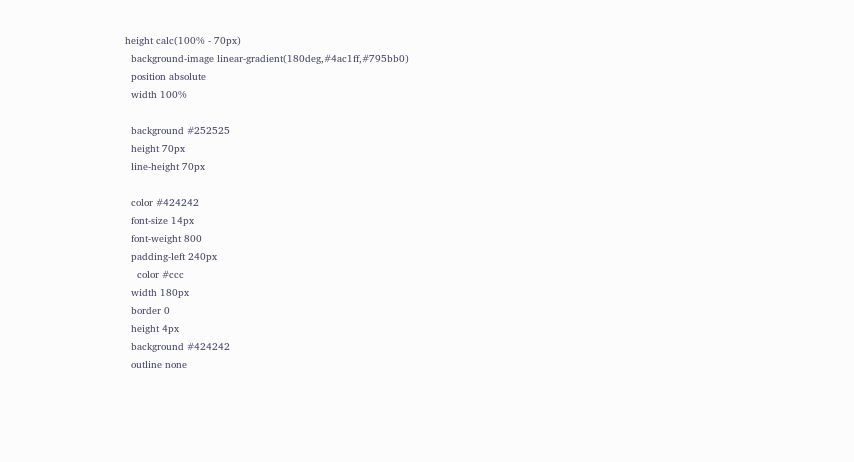height calc(100% - 70px)
  background-image linear-gradient(180deg,#4ac1ff,#795bb0)
  position absolute
  width 100%

  background #252525
  height 70px
  line-height 70px

  color #424242
  font-size 14px
  font-weight 800
  padding-left 240px
    color #ccc
  width 180px
  border 0
  height 4px
  background #424242
  outline none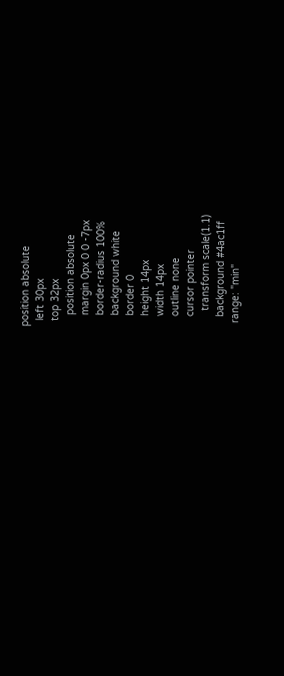position absolute
  left 30px
  top 32px
    position absolute
    margin 0px 0 0 -7px
    border-radius 100%
    background white
    border 0
    height 14px
    width 14px
    outline none
    cursor pointer
      transform scale(1.1)
    background #4ac1ff
  range: "min"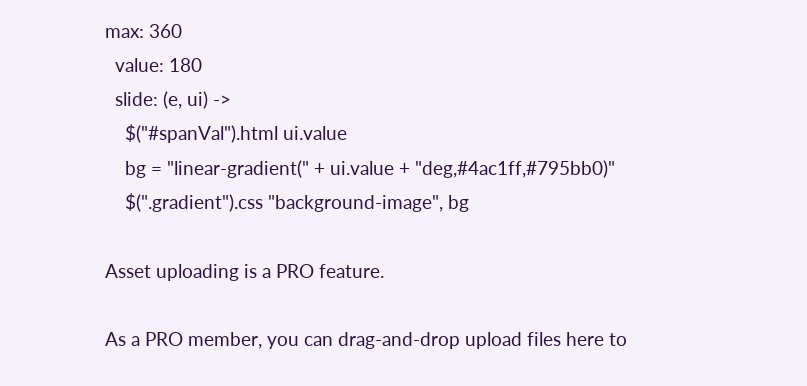max: 360
  value: 180
  slide: (e, ui) ->
    $("#spanVal").html ui.value
    bg = "linear-gradient(" + ui.value + "deg,#4ac1ff,#795bb0)"
    $(".gradient").css "background-image", bg

Asset uploading is a PRO feature.

As a PRO member, you can drag-and-drop upload files here to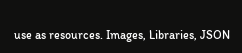use as resources. Images, Libraries, JSON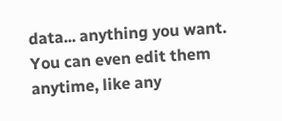data... anything you want. You can even edit them anytime, like any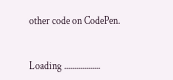other code on CodePen.


Loading ..................